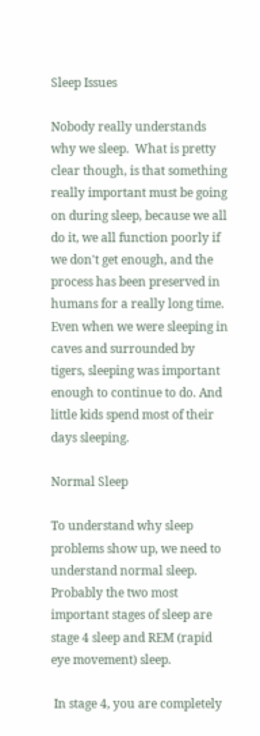Sleep Issues

Nobody really understands why we sleep.  What is pretty clear though, is that something really important must be going on during sleep, because we all do it, we all function poorly if we don't get enough, and the process has been preserved in humans for a really long time.  Even when we were sleeping in caves and surrounded by tigers, sleeping was important enough to continue to do. And little kids spend most of their days sleeping.

Normal Sleep

To understand why sleep problems show up, we need to understand normal sleep.  Probably the two most important stages of sleep are stage 4 sleep and REM (rapid eye movement) sleep.

 In stage 4, you are completely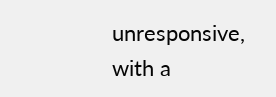unresponsive, with a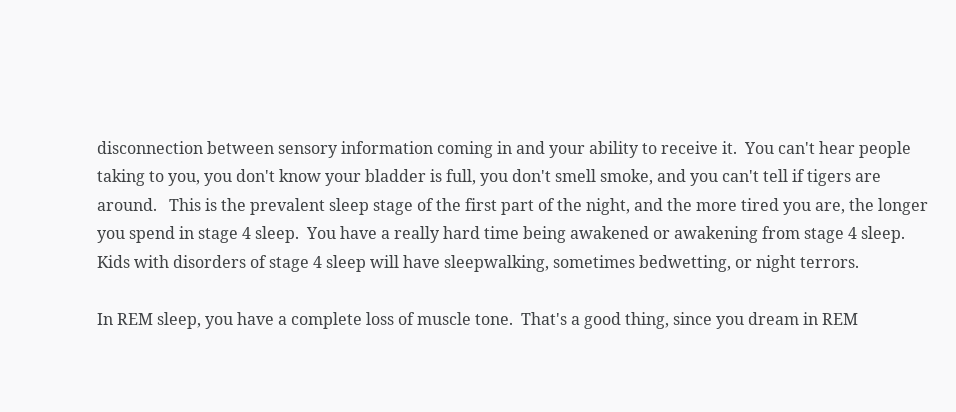disconnection between sensory information coming in and your ability to receive it.  You can't hear people taking to you, you don't know your bladder is full, you don't smell smoke, and you can't tell if tigers are around.   This is the prevalent sleep stage of the first part of the night, and the more tired you are, the longer you spend in stage 4 sleep.  You have a really hard time being awakened or awakening from stage 4 sleep. Kids with disorders of stage 4 sleep will have sleepwalking, sometimes bedwetting, or night terrors.

In REM sleep, you have a complete loss of muscle tone.  That's a good thing, since you dream in REM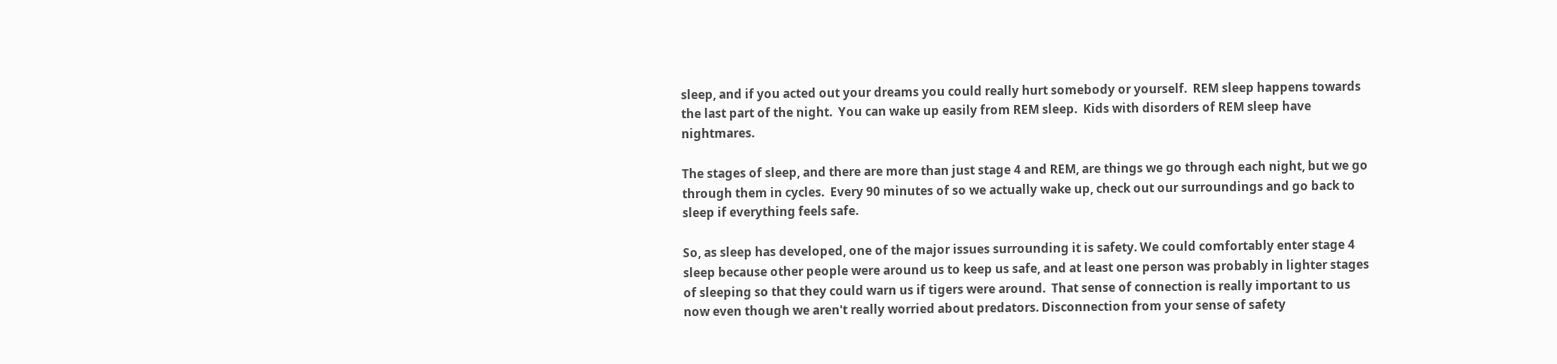sleep, and if you acted out your dreams you could really hurt somebody or yourself.  REM sleep happens towards the last part of the night.  You can wake up easily from REM sleep.  Kids with disorders of REM sleep have nightmares.

The stages of sleep, and there are more than just stage 4 and REM, are things we go through each night, but we go through them in cycles.  Every 90 minutes of so we actually wake up, check out our surroundings and go back to sleep if everything feels safe.

So, as sleep has developed, one of the major issues surrounding it is safety. We could comfortably enter stage 4 sleep because other people were around us to keep us safe, and at least one person was probably in lighter stages of sleeping so that they could warn us if tigers were around.  That sense of connection is really important to us now even though we aren't really worried about predators. Disconnection from your sense of safety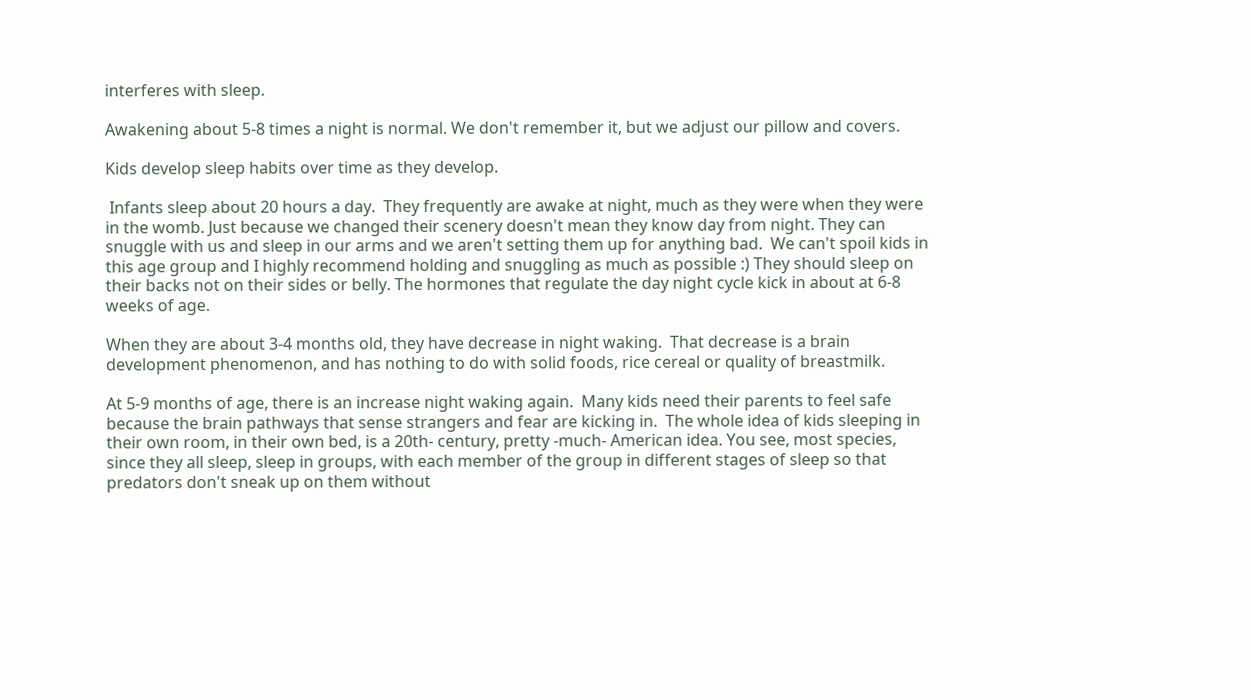interferes with sleep.

Awakening about 5-8 times a night is normal. We don't remember it, but we adjust our pillow and covers.

Kids develop sleep habits over time as they develop.

 Infants sleep about 20 hours a day.  They frequently are awake at night, much as they were when they were in the womb. Just because we changed their scenery doesn't mean they know day from night. They can snuggle with us and sleep in our arms and we aren't setting them up for anything bad.  We can't spoil kids in this age group and I highly recommend holding and snuggling as much as possible :) They should sleep on their backs not on their sides or belly. The hormones that regulate the day night cycle kick in about at 6-8 weeks of age.

When they are about 3-4 months old, they have decrease in night waking.  That decrease is a brain development phenomenon, and has nothing to do with solid foods, rice cereal or quality of breastmilk.

At 5-9 months of age, there is an increase night waking again.  Many kids need their parents to feel safe because the brain pathways that sense strangers and fear are kicking in.  The whole idea of kids sleeping in their own room, in their own bed, is a 20th- century, pretty -much- American idea. You see, most species, since they all sleep, sleep in groups, with each member of the group in different stages of sleep so that predators don't sneak up on them without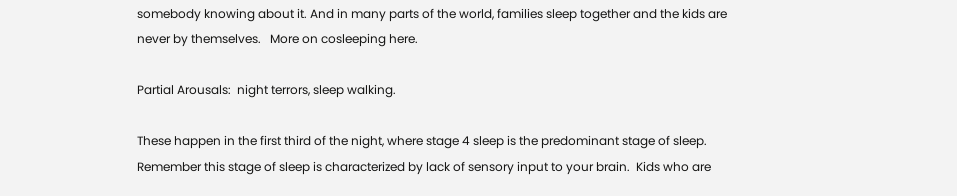somebody knowing about it. And in many parts of the world, families sleep together and the kids are never by themselves.   More on cosleeping here.

Partial Arousals:  night terrors, sleep walking.

These happen in the first third of the night, where stage 4 sleep is the predominant stage of sleep.  Remember this stage of sleep is characterized by lack of sensory input to your brain.  Kids who are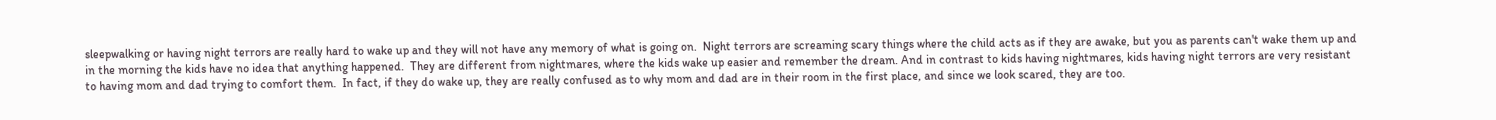sleepwalking or having night terrors are really hard to wake up and they will not have any memory of what is going on.  Night terrors are screaming scary things where the child acts as if they are awake, but you as parents can't wake them up and in the morning the kids have no idea that anything happened.  They are different from nightmares, where the kids wake up easier and remember the dream. And in contrast to kids having nightmares, kids having night terrors are very resistant to having mom and dad trying to comfort them.  In fact, if they do wake up, they are really confused as to why mom and dad are in their room in the first place, and since we look scared, they are too.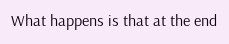What happens is that at the end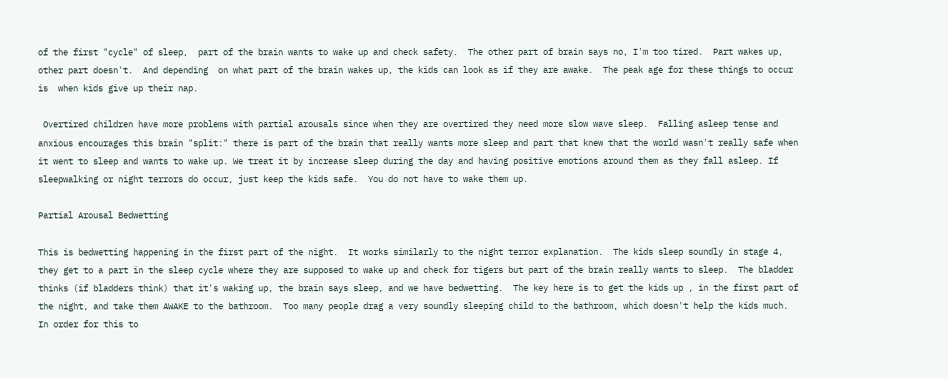of the first "cycle" of sleep,  part of the brain wants to wake up and check safety.  The other part of brain says no, I'm too tired.  Part wakes up, other part doesn't.  And depending  on what part of the brain wakes up, the kids can look as if they are awake.  The peak age for these things to occur is  when kids give up their nap.

 Overtired children have more problems with partial arousals since when they are overtired they need more slow wave sleep.  Falling asleep tense and anxious encourages this brain "split:" there is part of the brain that really wants more sleep and part that knew that the world wasn't really safe when it went to sleep and wants to wake up. We treat it by increase sleep during the day and having positive emotions around them as they fall asleep. If sleepwalking or night terrors do occur, just keep the kids safe.  You do not have to wake them up.

Partial Arousal Bedwetting

This is bedwetting happening in the first part of the night.  It works similarly to the night terror explanation.  The kids sleep soundly in stage 4, they get to a part in the sleep cycle where they are supposed to wake up and check for tigers but part of the brain really wants to sleep.  The bladder thinks (if bladders think) that it's waking up, the brain says sleep, and we have bedwetting.  The key here is to get the kids up , in the first part of the night, and take them AWAKE to the bathroom.  Too many people drag a very soundly sleeping child to the bathroom, which doesn't help the kids much.  In order for this to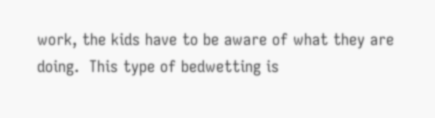work, the kids have to be aware of what they are doing.  This type of bedwetting is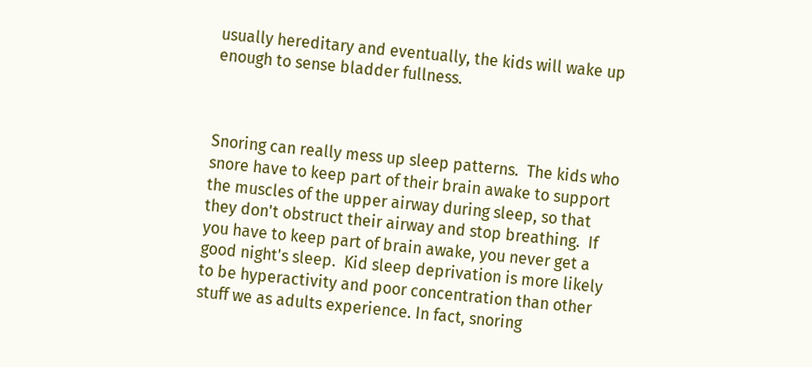usually hereditary and eventually, the kids will wake up enough to sense bladder fullness.



Snoring can really mess up sleep patterns.  The kids who snore have to keep part of their brain awake to support the muscles of the upper airway during sleep, so that they don't obstruct their airway and stop breathing.  If you have to keep part of brain awake, you never get a good night's sleep.  Kid sleep deprivation is more likely to be hyperactivity and poor concentration than other stuff we as adults experience. In fact, snoring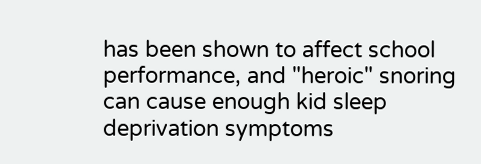has been shown to affect school performance, and "heroic" snoring can cause enough kid sleep deprivation symptoms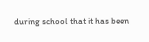during school that it has been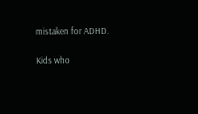mistaken for ADHD.

Kids who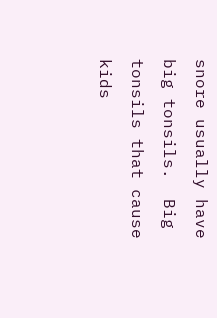snore usually have big tonsils.  Big tonsils that cause kids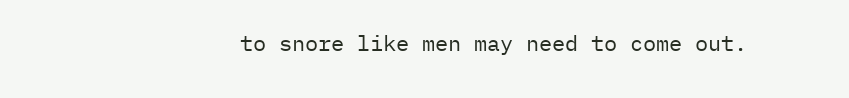to snore like men may need to come out.